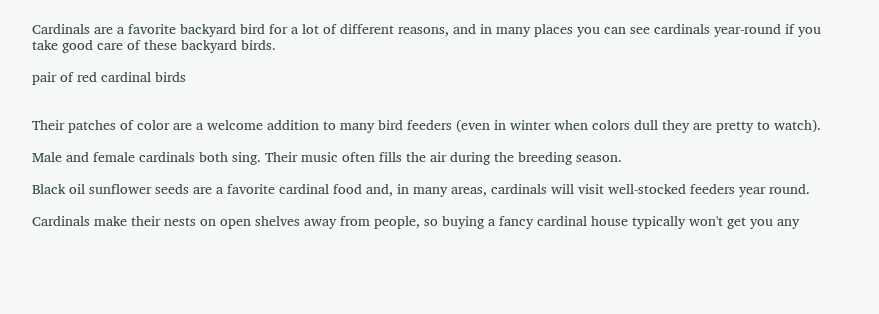Cardinals are a favorite backyard bird for a lot of different reasons, and in many places you can see cardinals year-round if you take good care of these backyard birds.

pair of red cardinal birds


Their patches of color are a welcome addition to many bird feeders (even in winter when colors dull they are pretty to watch).

Male and female cardinals both sing. Their music often fills the air during the breeding season.

Black oil sunflower seeds are a favorite cardinal food and, in many areas, cardinals will visit well-stocked feeders year round.

Cardinals make their nests on open shelves away from people, so buying a fancy cardinal house typically won't get you any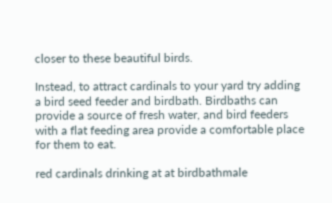closer to these beautiful birds.

Instead, to attract cardinals to your yard try adding a bird seed feeder and birdbath. Birdbaths can provide a source of fresh water, and bird feeders with a flat feeding area provide a comfortable place for them to eat.

red cardinals drinking at at birdbathmale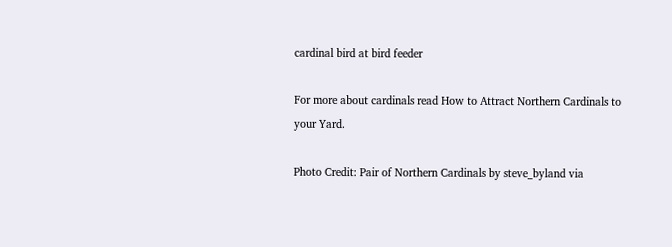cardinal bird at bird feeder

For more about cardinals read How to Attract Northern Cardinals to your Yard.

Photo Credit: Pair of Northern Cardinals by steve_byland via